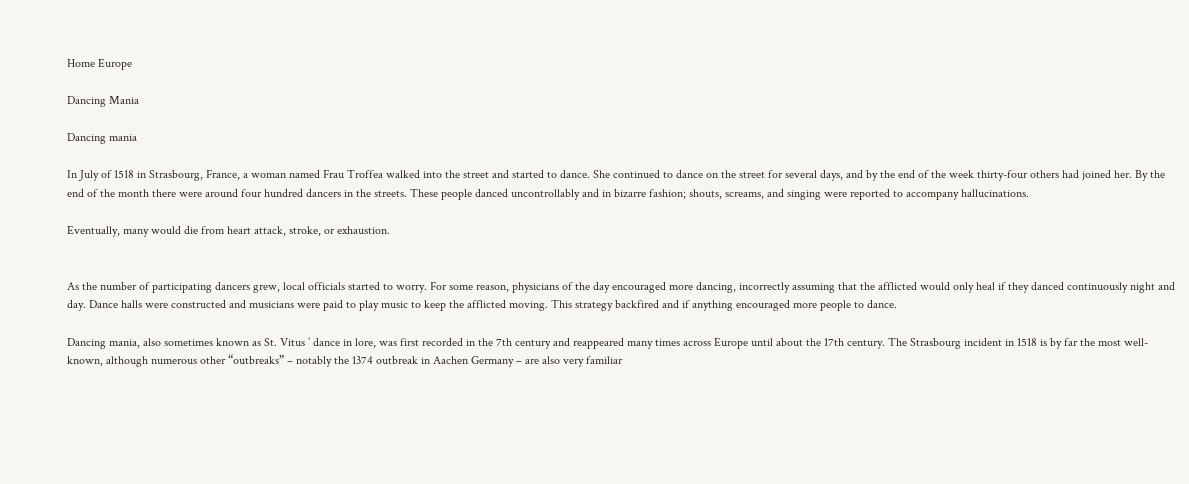Home Europe

Dancing Mania

Dancing mania

In July of 1518 in Strasbourg, France, a woman named Frau Troffea walked into the street and started to dance. She continued to dance on the street for several days, and by the end of the week thirty-four others had joined her. By the end of the month there were around four hundred dancers in the streets. These people danced uncontrollably and in bizarre fashion; shouts, screams, and singing were reported to accompany hallucinations.

Eventually, many would die from heart attack, stroke, or exhaustion.


As the number of participating dancers grew, local officials started to worry. For some reason, physicians of the day encouraged more dancing, incorrectly assuming that the afflicted would only heal if they danced continuously night and day. Dance halls were constructed and musicians were paid to play music to keep the afflicted moving. This strategy backfired and if anything encouraged more people to dance.

Dancing mania, also sometimes known as St. Vitus ’ dance in lore, was first recorded in the 7th century and reappeared many times across Europe until about the 17th century. The Strasbourg incident in 1518 is by far the most well-known, although numerous other “outbreaks” – notably the 1374 outbreak in Aachen Germany – are also very familiar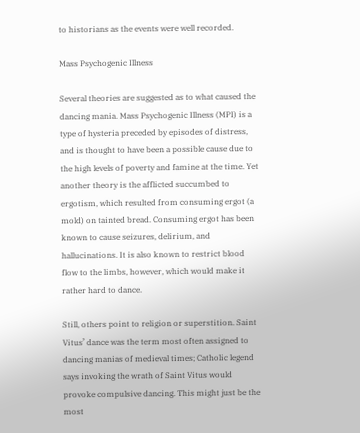to historians as the events were well recorded.

Mass Psychogenic Illness

Several theories are suggested as to what caused the dancing mania. Mass Psychogenic Illness (MPI) is a type of hysteria preceded by episodes of distress, and is thought to have been a possible cause due to the high levels of poverty and famine at the time. Yet another theory is the afflicted succumbed to ergotism, which resulted from consuming ergot (a mold) on tainted bread. Consuming ergot has been known to cause seizures, delirium, and hallucinations. It is also known to restrict blood flow to the limbs, however, which would make it rather hard to dance.

Still, others point to religion or superstition. Saint Vitus’ dance was the term most often assigned to dancing manias of medieval times; Catholic legend says invoking the wrath of Saint Vitus would provoke compulsive dancing. This might just be the most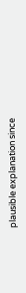plausible explanation since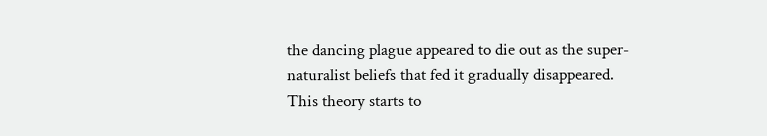the dancing plague appeared to die out as the super-naturalist beliefs that fed it gradually disappeared. This theory starts to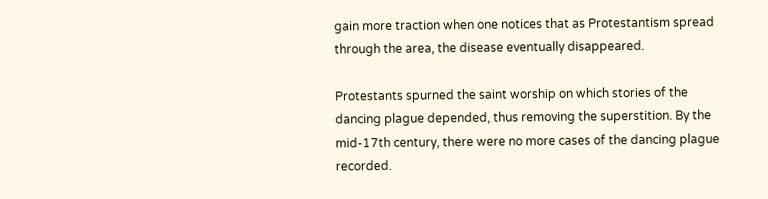gain more traction when one notices that as Protestantism spread through the area, the disease eventually disappeared.

Protestants spurned the saint worship on which stories of the dancing plague depended, thus removing the superstition. By the mid-17th century, there were no more cases of the dancing plague recorded.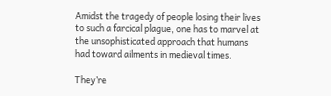Amidst the tragedy of people losing their lives to such a farcical plague, one has to marvel at the unsophisticated approach that humans had toward ailments in medieval times.

They’re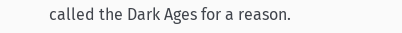called the Dark Ages for a reason.